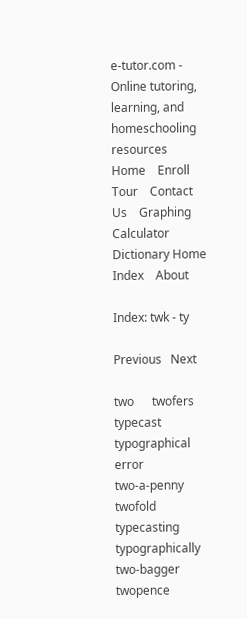e-tutor.com - Online tutoring, learning, and homeschooling resources      Home    Enroll    Tour    Contact Us    Graphing Calculator         Dictionary Home    Index    About

Index: twk - ty

Previous   Next

two      twofers      typecast      typographical error
two-a-penny      twofold      typecasting      typographically
two-bagger      twopence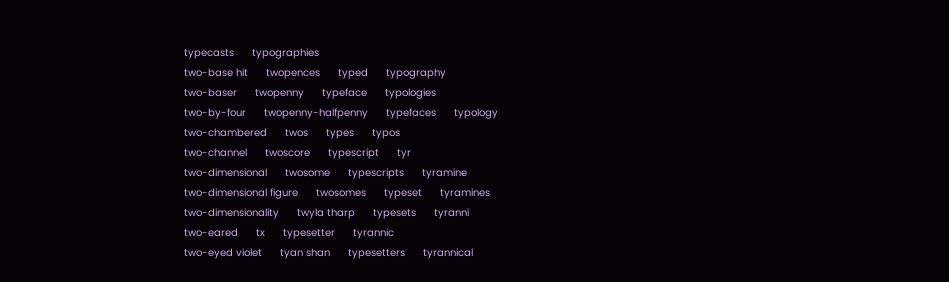typecasts      typographies
two-base hit      twopences      typed      typography
two-baser      twopenny      typeface      typologies
two-by-four      twopenny-halfpenny      typefaces      typology
two-chambered      twos      types      typos
two-channel      twoscore      typescript      tyr
two-dimensional      twosome      typescripts      tyramine
two-dimensional figure      twosomes      typeset      tyramines
two-dimensionality      twyla tharp      typesets      tyranni
two-eared      tx      typesetter      tyrannic
two-eyed violet      tyan shan      typesetters      tyrannical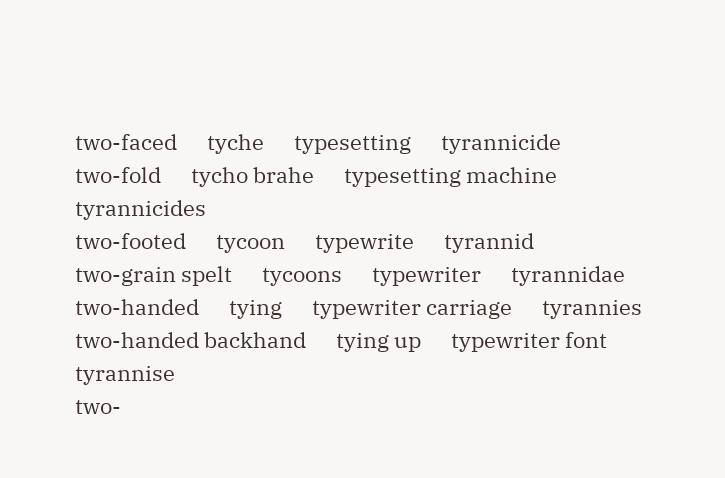two-faced      tyche      typesetting      tyrannicide
two-fold      tycho brahe      typesetting machine      tyrannicides
two-footed      tycoon      typewrite      tyrannid
two-grain spelt      tycoons      typewriter      tyrannidae
two-handed      tying      typewriter carriage      tyrannies
two-handed backhand      tying up      typewriter font      tyrannise
two-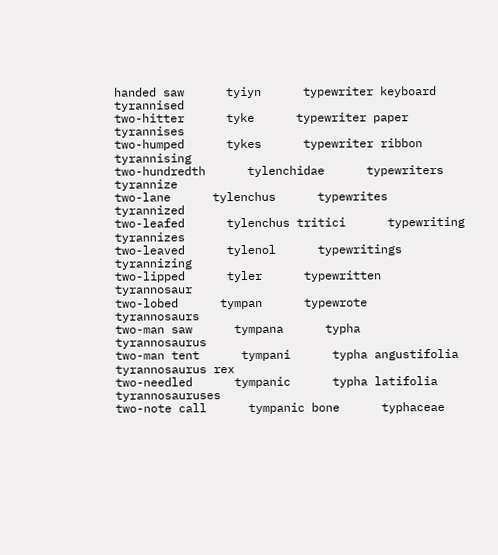handed saw      tyiyn      typewriter keyboard      tyrannised
two-hitter      tyke      typewriter paper      tyrannises
two-humped      tykes      typewriter ribbon      tyrannising
two-hundredth      tylenchidae      typewriters      tyrannize
two-lane      tylenchus      typewrites      tyrannized
two-leafed      tylenchus tritici      typewriting      tyrannizes
two-leaved      tylenol      typewritings      tyrannizing
two-lipped      tyler      typewritten      tyrannosaur
two-lobed      tympan      typewrote      tyrannosaurs
two-man saw      tympana      typha      tyrannosaurus
two-man tent      tympani      typha angustifolia      tyrannosaurus rex
two-needled      tympanic      typha latifolia      tyrannosauruses
two-note call      tympanic bone      typhaceae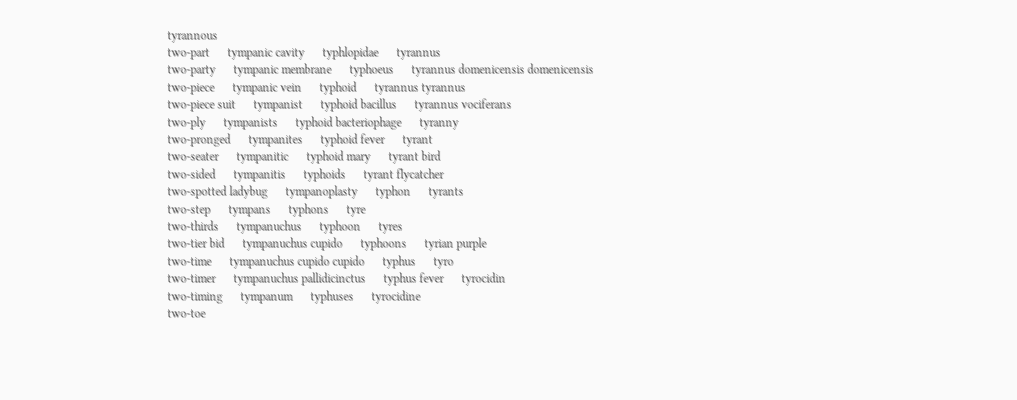tyrannous
two-part      tympanic cavity      typhlopidae      tyrannus
two-party      tympanic membrane      typhoeus      tyrannus domenicensis domenicensis
two-piece      tympanic vein      typhoid      tyrannus tyrannus
two-piece suit      tympanist      typhoid bacillus      tyrannus vociferans
two-ply      tympanists      typhoid bacteriophage      tyranny
two-pronged      tympanites      typhoid fever      tyrant
two-seater      tympanitic      typhoid mary      tyrant bird
two-sided      tympanitis      typhoids      tyrant flycatcher
two-spotted ladybug      tympanoplasty      typhon      tyrants
two-step      tympans      typhons      tyre
two-thirds      tympanuchus      typhoon      tyres
two-tier bid      tympanuchus cupido      typhoons      tyrian purple
two-time      tympanuchus cupido cupido      typhus      tyro
two-timer      tympanuchus pallidicinctus      typhus fever      tyrocidin
two-timing      tympanum      typhuses      tyrocidine
two-toe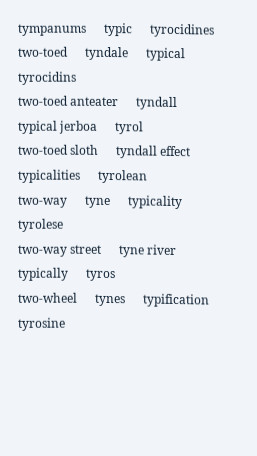tympanums      typic      tyrocidines
two-toed      tyndale      typical      tyrocidins
two-toed anteater      tyndall      typical jerboa      tyrol
two-toed sloth      tyndall effect      typicalities      tyrolean
two-way      tyne      typicality      tyrolese
two-way street      tyne river      typically      tyros
two-wheel      tynes      typification      tyrosine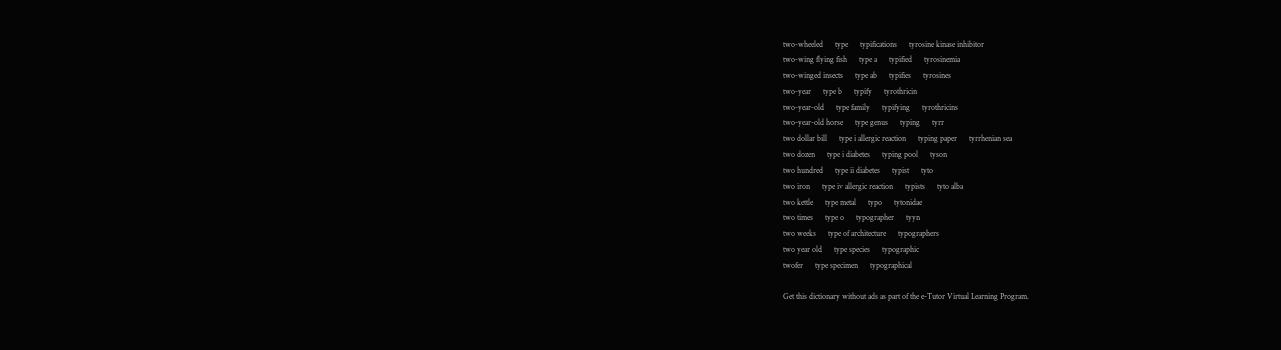two-wheeled      type      typifications      tyrosine kinase inhibitor
two-wing flying fish      type a      typified      tyrosinemia
two-winged insects      type ab      typifies      tyrosines
two-year      type b      typify      tyrothricin
two-year-old      type family      typifying      tyrothricins
two-year-old horse      type genus      typing      tyrr
two dollar bill      type i allergic reaction      typing paper      tyrrhenian sea
two dozen      type i diabetes      typing pool      tyson
two hundred      type ii diabetes      typist      tyto
two iron      type iv allergic reaction      typists      tyto alba
two kettle      type metal      typo      tytonidae
two times      type o      typographer      tyyn
two weeks      type of architecture      typographers
two year old      type species      typographic
twofer      type specimen      typographical

Get this dictionary without ads as part of the e-Tutor Virtual Learning Program.